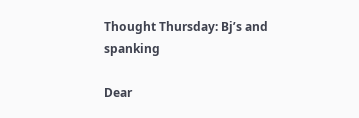Thought Thursday: Bj’s and spanking

Dear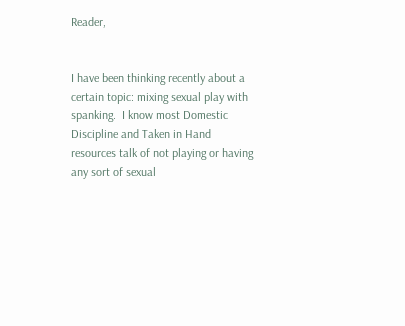Reader,


I have been thinking recently about a certain topic: mixing sexual play with spanking.  I know most Domestic Discipline and Taken in Hand resources talk of not playing or having any sort of sexual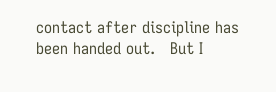contact after discipline has been handed out.   But I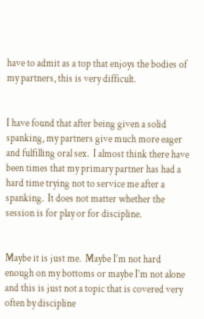have to admit as a top that enjoys the bodies of my partners, this is very difficult.


I have found that after being given a solid spanking, my partners give much more eager and fulfilling oral sex.  I almost think there have been times that my primary partner has had a hard time trying not to service me after a spanking.  It does not matter whether the session is for play or for discipline.


Maybe it is just me.  Maybe I’m not hard enough on my bottoms or maybe I’m not alone and this is just not a topic that is covered very often by discipline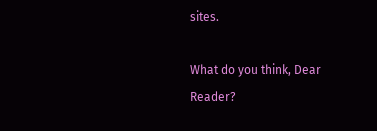sites.

What do you think, Dear Reader?